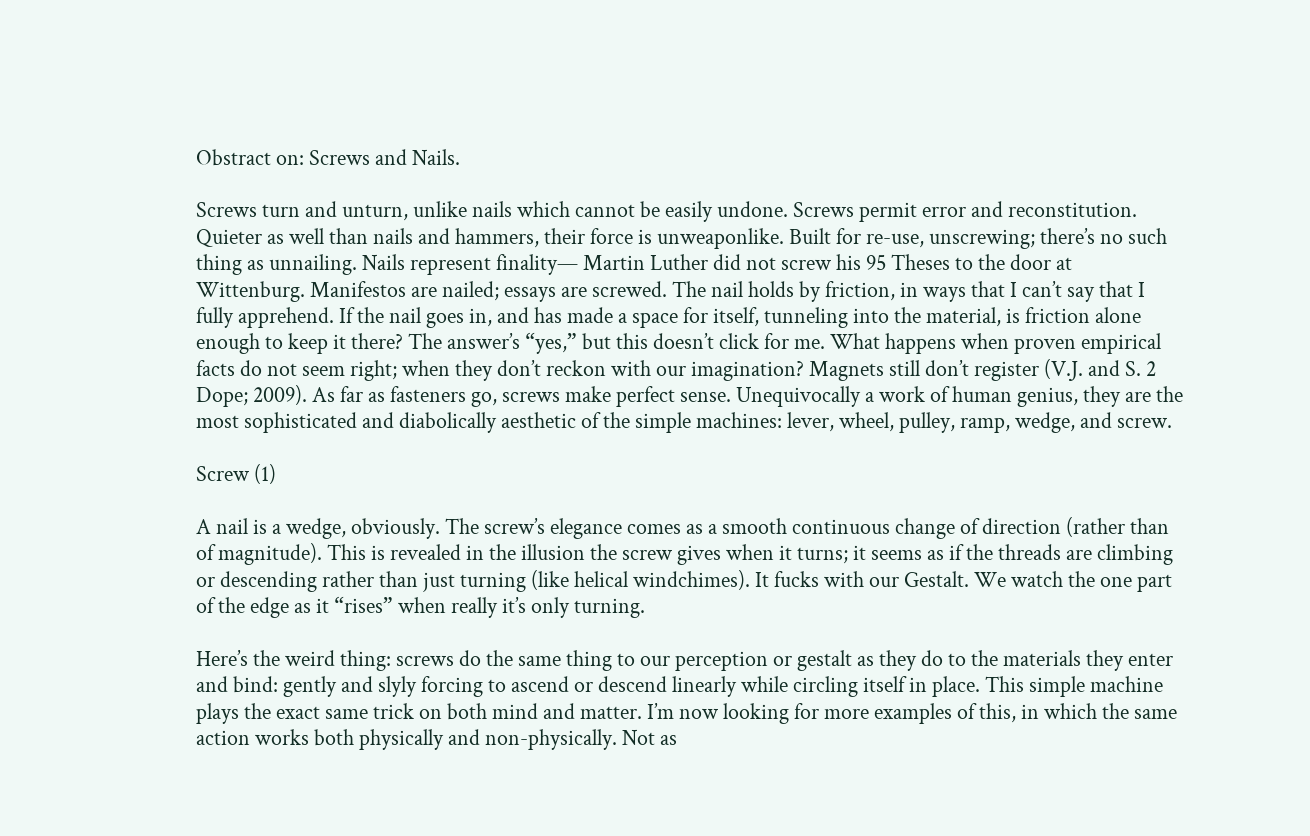Obstract on: Screws and Nails.

Screws turn and unturn, unlike nails which cannot be easily undone. Screws permit error and reconstitution. Quieter as well than nails and hammers, their force is unweaponlike. Built for re-use, unscrewing; there’s no such thing as unnailing. Nails represent finality— Martin Luther did not screw his 95 Theses to the door at Wittenburg. Manifestos are nailed; essays are screwed. The nail holds by friction, in ways that I can’t say that I fully apprehend. If the nail goes in, and has made a space for itself, tunneling into the material, is friction alone enough to keep it there? The answer’s “yes,” but this doesn’t click for me. What happens when proven empirical facts do not seem right; when they don’t reckon with our imagination? Magnets still don’t register (V.J. and S. 2 Dope; 2009). As far as fasteners go, screws make perfect sense. Unequivocally a work of human genius, they are the most sophisticated and diabolically aesthetic of the simple machines: lever, wheel, pulley, ramp, wedge, and screw.

Screw (1)

A nail is a wedge, obviously. The screw’s elegance comes as a smooth continuous change of direction (rather than of magnitude). This is revealed in the illusion the screw gives when it turns; it seems as if the threads are climbing or descending rather than just turning (like helical windchimes). It fucks with our Gestalt. We watch the one part of the edge as it “rises” when really it’s only turning.

Here’s the weird thing: screws do the same thing to our perception or gestalt as they do to the materials they enter and bind: gently and slyly forcing to ascend or descend linearly while circling itself in place. This simple machine plays the exact same trick on both mind and matter. I’m now looking for more examples of this, in which the same action works both physically and non-physically. Not as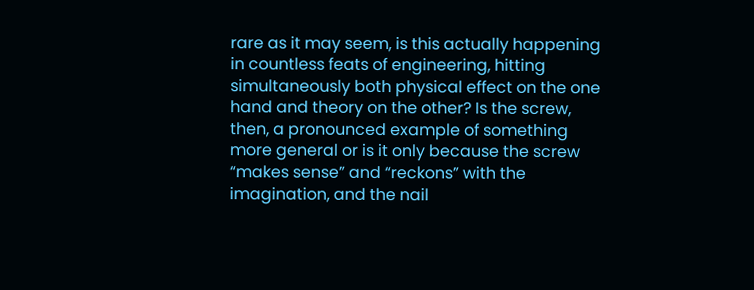rare as it may seem, is this actually happening in countless feats of engineering, hitting simultaneously both physical effect on the one hand and theory on the other? Is the screw, then, a pronounced example of something more general or is it only because the screw “makes sense” and “reckons” with the imagination, and the nail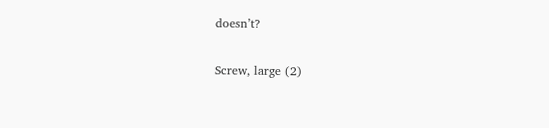doesn’t?

Screw, large (2)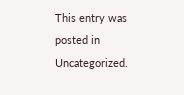This entry was posted in Uncategorized.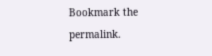Bookmark the permalink.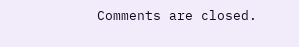Comments are closed.